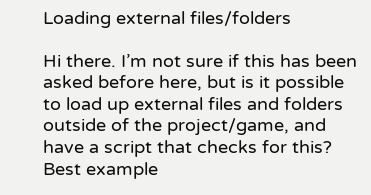Loading external files/folders

Hi there. I’m not sure if this has been asked before here, but is it possible to load up external files and folders outside of the project/game, and have a script that checks for this? Best example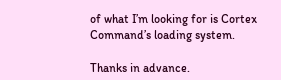of what I’m looking for is Cortex Command’s loading system.

Thanks in advance.